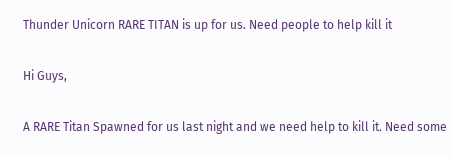Thunder Unicorn RARE TITAN is up for us. Need people to help kill it

Hi Guys,

A RARE Titan Spawned for us last night and we need help to kill it. Need some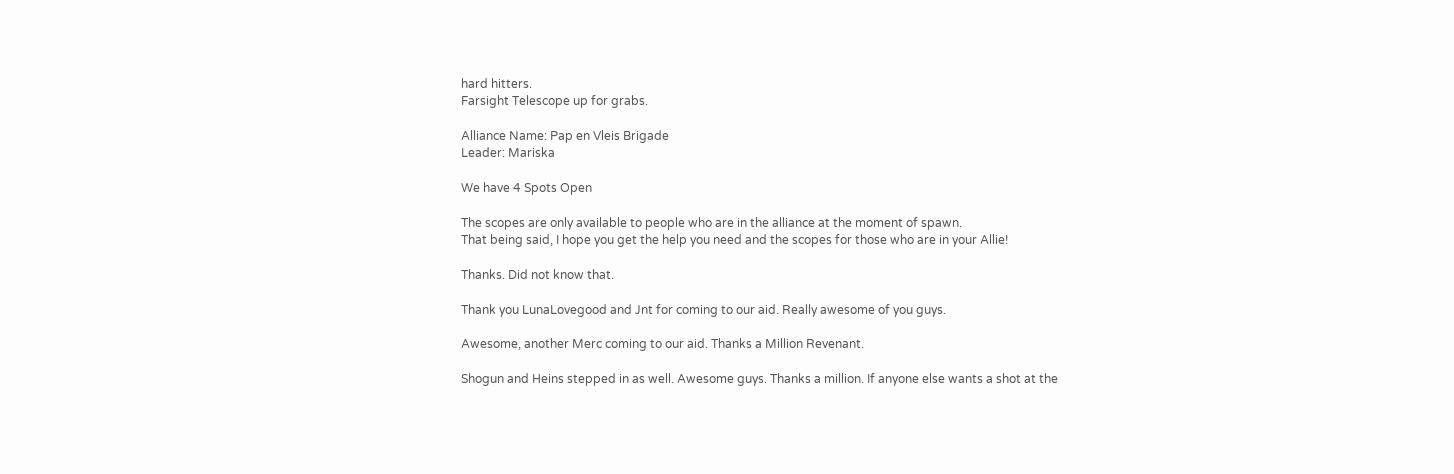hard hitters.
Farsight Telescope up for grabs.

Alliance Name: Pap en Vleis Brigade
Leader: Mariska

We have 4 Spots Open

The scopes are only available to people who are in the alliance at the moment of spawn.
That being said, I hope you get the help you need and the scopes for those who are in your Allie!

Thanks. Did not know that.

Thank you LunaLovegood and Jnt for coming to our aid. Really awesome of you guys.

Awesome, another Merc coming to our aid. Thanks a Million Revenant.

Shogun and Heins stepped in as well. Awesome guys. Thanks a million. If anyone else wants a shot at the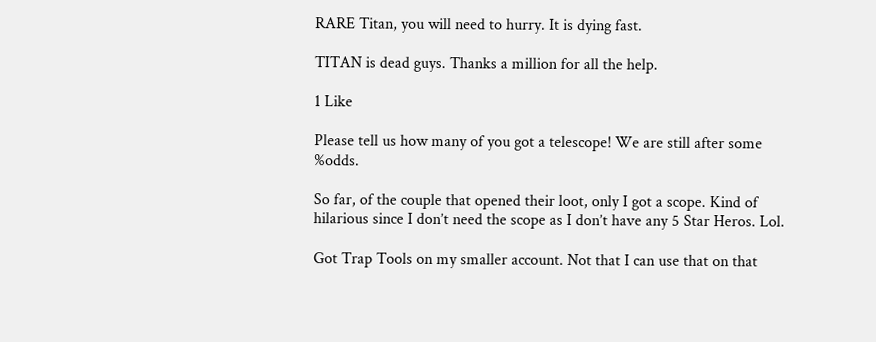RARE Titan, you will need to hurry. It is dying fast.

TITAN is dead guys. Thanks a million for all the help.

1 Like

Please tell us how many of you got a telescope! We are still after some %odds.

So far, of the couple that opened their loot, only I got a scope. Kind of hilarious since I don’t need the scope as I don’t have any 5 Star Heros. Lol.

Got Trap Tools on my smaller account. Not that I can use that on that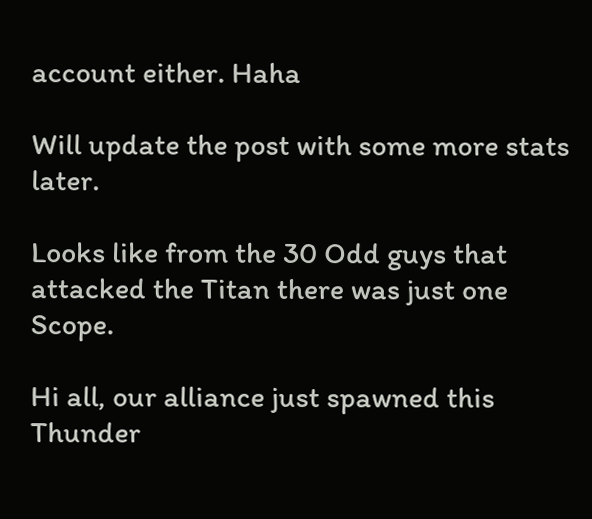account either. Haha

Will update the post with some more stats later.

Looks like from the 30 Odd guys that attacked the Titan there was just one Scope.

Hi all, our alliance just spawned this Thunder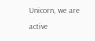Unicorn, we are active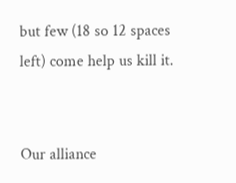but few (18 so 12 spaces left) come help us kill it.


Our alliance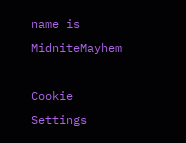name is MidniteMayhem

Cookie Settings